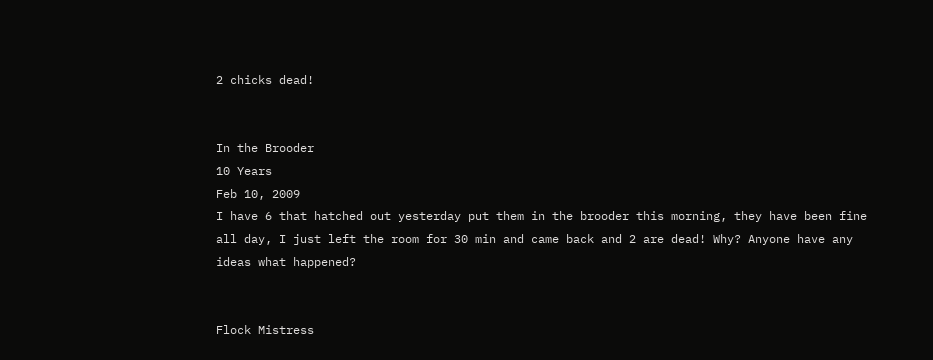2 chicks dead!


In the Brooder
10 Years
Feb 10, 2009
I have 6 that hatched out yesterday put them in the brooder this morning, they have been fine all day, I just left the room for 30 min and came back and 2 are dead! Why? Anyone have any ideas what happened?


Flock Mistress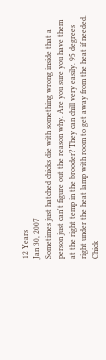12 Years
Jan 30, 2007
Sometimes just hatched chicks die with something wrong inside that a person just can't figure out the reason why. Are you sure you have them at the right temp in the brooder? They can chill very easily. 95 degrees right under the heat lamp with room to get away from the heat if needed. Chick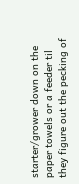starter/grower down on the paper towels or a feeder til they figure out the pecking of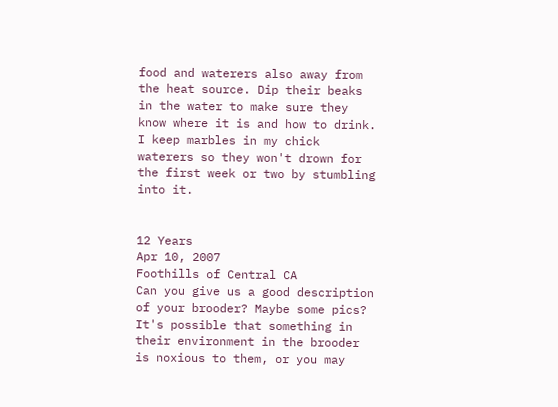food and waterers also away from the heat source. Dip their beaks in the water to make sure they know where it is and how to drink. I keep marbles in my chick waterers so they won't drown for the first week or two by stumbling into it.


12 Years
Apr 10, 2007
Foothills of Central CA
Can you give us a good description of your brooder? Maybe some pics? It's possible that something in their environment in the brooder is noxious to them, or you may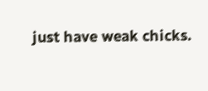just have weak chicks.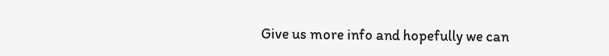Give us more info and hopefully we can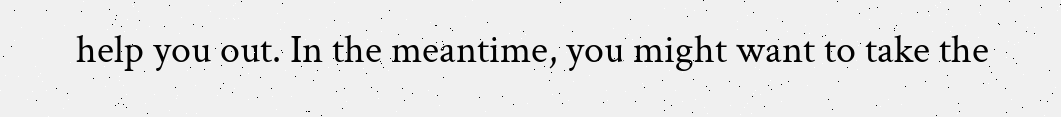help you out. In the meantime, you might want to take the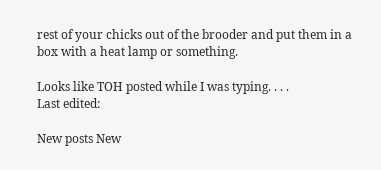rest of your chicks out of the brooder and put them in a box with a heat lamp or something.

Looks like TOH posted while I was typing. . . .
Last edited:

New posts New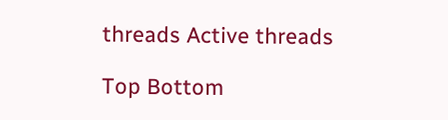threads Active threads

Top Bottom